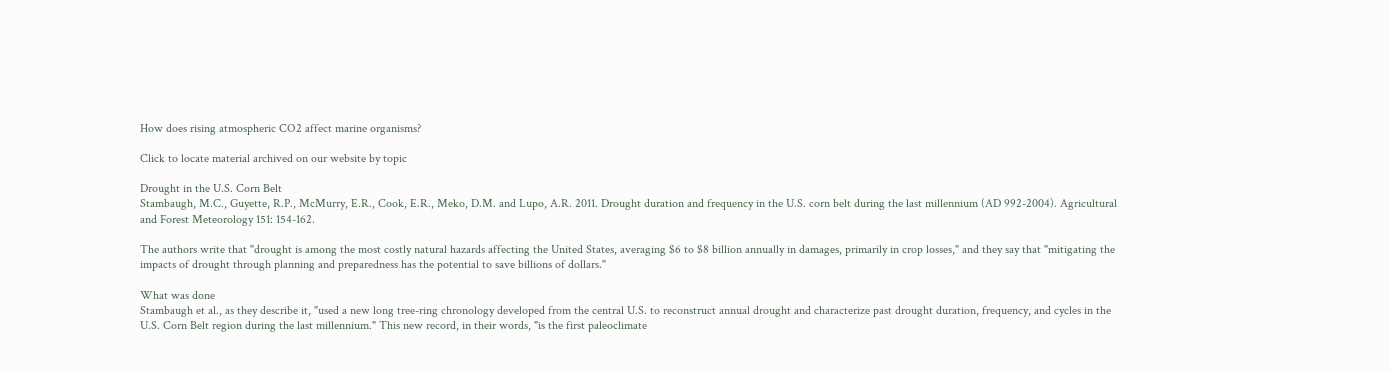How does rising atmospheric CO2 affect marine organisms?

Click to locate material archived on our website by topic

Drought in the U.S. Corn Belt
Stambaugh, M.C., Guyette, R.P., McMurry, E.R., Cook, E.R., Meko, D.M. and Lupo, A.R. 2011. Drought duration and frequency in the U.S. corn belt during the last millennium (AD 992-2004). Agricultural and Forest Meteorology 151: 154-162.

The authors write that "drought is among the most costly natural hazards affecting the United States, averaging $6 to $8 billion annually in damages, primarily in crop losses," and they say that "mitigating the impacts of drought through planning and preparedness has the potential to save billions of dollars."

What was done
Stambaugh et al., as they describe it, "used a new long tree-ring chronology developed from the central U.S. to reconstruct annual drought and characterize past drought duration, frequency, and cycles in the U.S. Corn Belt region during the last millennium." This new record, in their words, "is the first paleoclimate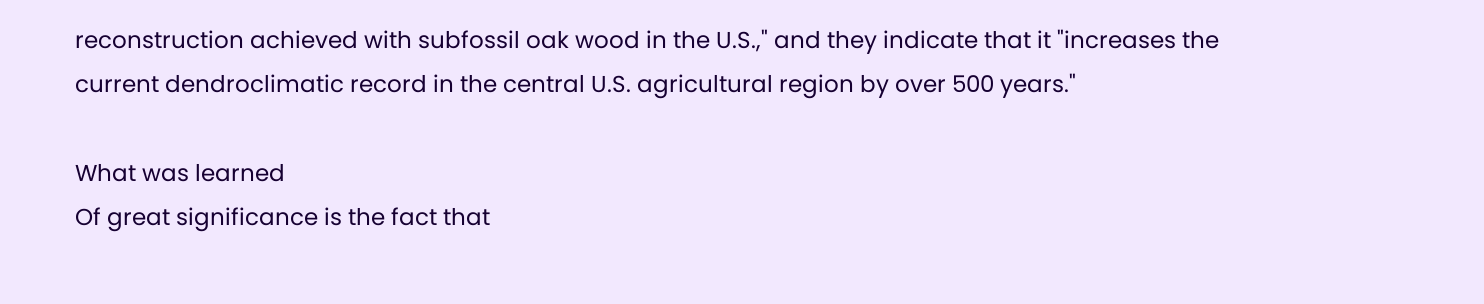reconstruction achieved with subfossil oak wood in the U.S.," and they indicate that it "increases the current dendroclimatic record in the central U.S. agricultural region by over 500 years."

What was learned
Of great significance is the fact that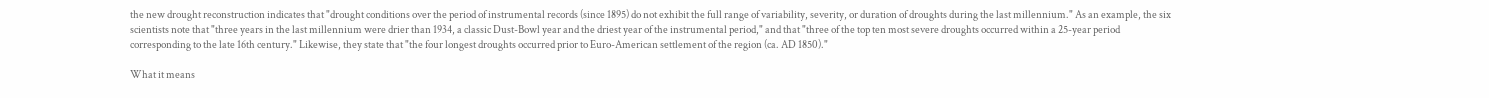the new drought reconstruction indicates that "drought conditions over the period of instrumental records (since 1895) do not exhibit the full range of variability, severity, or duration of droughts during the last millennium." As an example, the six scientists note that "three years in the last millennium were drier than 1934, a classic Dust-Bowl year and the driest year of the instrumental period," and that "three of the top ten most severe droughts occurred within a 25-year period corresponding to the late 16th century." Likewise, they state that "the four longest droughts occurred prior to Euro-American settlement of the region (ca. AD 1850)."

What it means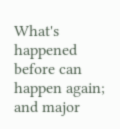What's happened before can happen again; and major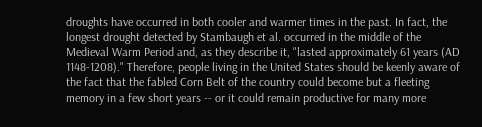droughts have occurred in both cooler and warmer times in the past. In fact, the longest drought detected by Stambaugh et al. occurred in the middle of the Medieval Warm Period and, as they describe it, "lasted approximately 61 years (AD 1148-1208)." Therefore, people living in the United States should be keenly aware of the fact that the fabled Corn Belt of the country could become but a fleeting memory in a few short years -- or it could remain productive for many more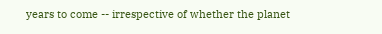years to come -- irrespective of whether the planet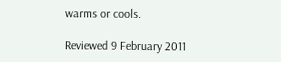warms or cools.

Reviewed 9 February 2011